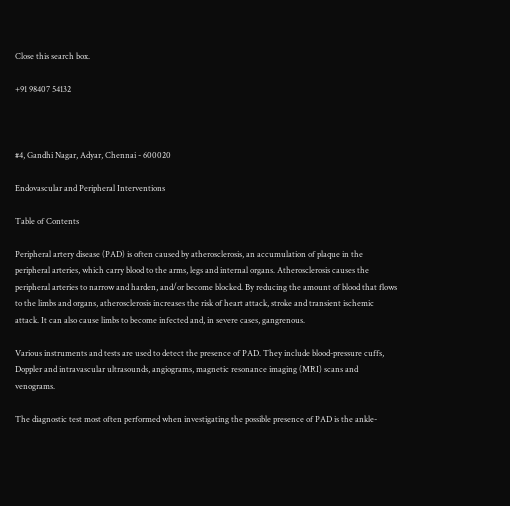Close this search box.

+91 98407 54132



#4, Gandhi Nagar, Adyar, Chennai - 600020

Endovascular and Peripheral Interventions

Table of Contents

Peripheral artery disease (PAD) is often caused by atherosclerosis, an accumulation of plaque in the peripheral arteries, which carry blood to the arms, legs and internal organs. Atherosclerosis causes the peripheral arteries to narrow and harden, and/or become blocked. By reducing the amount of blood that flows to the limbs and organs, atherosclerosis increases the risk of heart attack, stroke and transient ischemic attack. It can also cause limbs to become infected and, in severe cases, gangrenous.

Various instruments and tests are used to detect the presence of PAD. They include blood-pressure cuffs, Doppler and intravascular ultrasounds, angiograms, magnetic resonance imaging (MRI) scans and venograms.

The diagnostic test most often performed when investigating the possible presence of PAD is the ankle-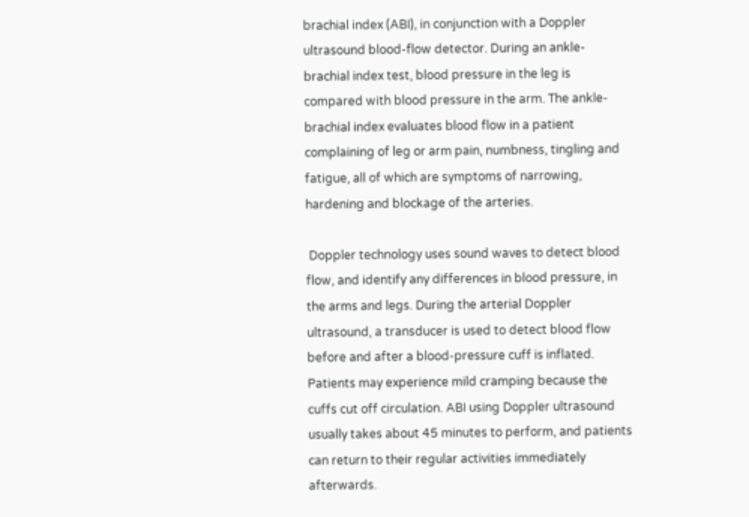brachial index (ABI), in conjunction with a Doppler ultrasound blood-flow detector. During an ankle-brachial index test, blood pressure in the leg is compared with blood pressure in the arm. The ankle-brachial index evaluates blood flow in a patient complaining of leg or arm pain, numbness, tingling and fatigue, all of which are symptoms of narrowing, hardening and blockage of the arteries.

 Doppler technology uses sound waves to detect blood flow, and identify any differences in blood pressure, in the arms and legs. During the arterial Doppler ultrasound, a transducer is used to detect blood flow before and after a blood-pressure cuff is inflated. Patients may experience mild cramping because the cuffs cut off circulation. ABI using Doppler ultrasound usually takes about 45 minutes to perform, and patients can return to their regular activities immediately afterwards.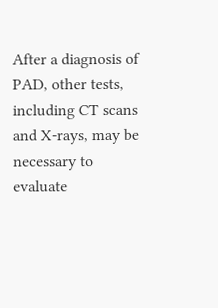After a diagnosis of PAD, other tests, including CT scans and X-rays, may be necessary to evaluate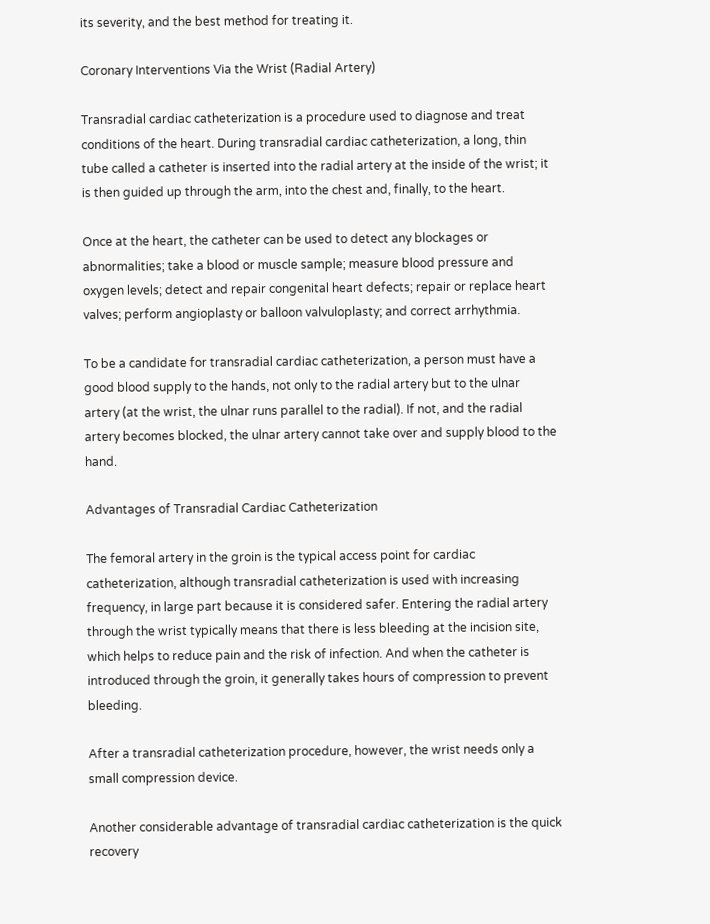its severity, and the best method for treating it.

Coronary Interventions Via the Wrist (Radial Artery)

Transradial cardiac catheterization is a procedure used to diagnose and treat conditions of the heart. During transradial cardiac catheterization, a long, thin tube called a catheter is inserted into the radial artery at the inside of the wrist; it is then guided up through the arm, into the chest and, finally, to the heart.

Once at the heart, the catheter can be used to detect any blockages or abnormalities; take a blood or muscle sample; measure blood pressure and oxygen levels; detect and repair congenital heart defects; repair or replace heart valves; perform angioplasty or balloon valvuloplasty; and correct arrhythmia.

To be a candidate for transradial cardiac catheterization, a person must have a good blood supply to the hands, not only to the radial artery but to the ulnar artery (at the wrist, the ulnar runs parallel to the radial). If not, and the radial artery becomes blocked, the ulnar artery cannot take over and supply blood to the hand.

Advantages of Transradial Cardiac Catheterization

The femoral artery in the groin is the typical access point for cardiac catheterization, although transradial catheterization is used with increasing frequency, in large part because it is considered safer. Entering the radial artery through the wrist typically means that there is less bleeding at the incision site, which helps to reduce pain and the risk of infection. And when the catheter is introduced through the groin, it generally takes hours of compression to prevent bleeding.

After a transradial catheterization procedure, however, the wrist needs only a small compression device.

Another considerable advantage of transradial cardiac catheterization is the quick recovery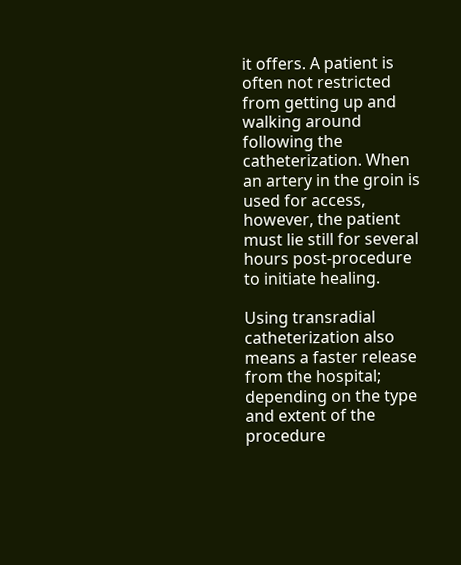it offers. A patient is often not restricted from getting up and walking around following the catheterization. When an artery in the groin is used for access, however, the patient must lie still for several hours post-procedure to initiate healing.

Using transradial catheterization also means a faster release from the hospital; depending on the type and extent of the procedure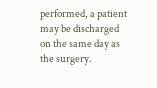performed, a patient may be discharged on the same day as the surgery.